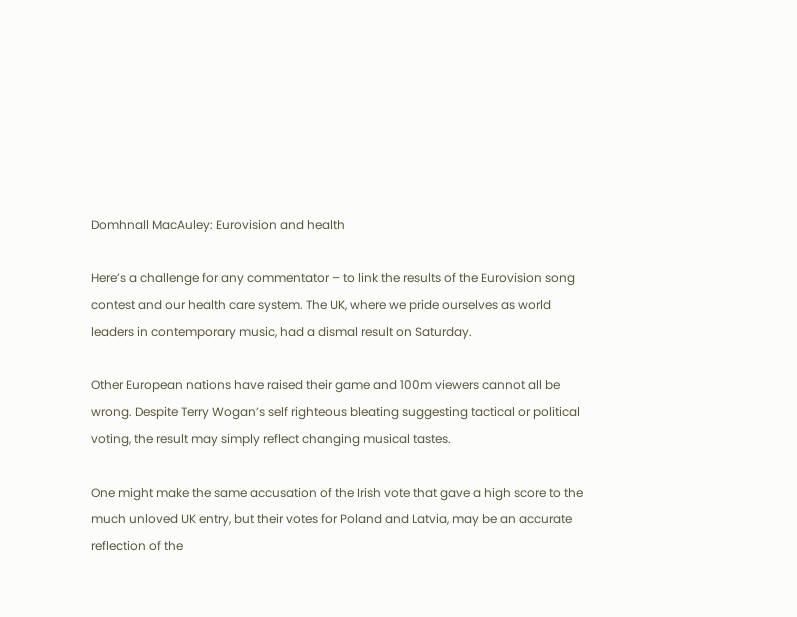Domhnall MacAuley: Eurovision and health

Here’s a challenge for any commentator – to link the results of the Eurovision song contest and our health care system. The UK, where we pride ourselves as world leaders in contemporary music, had a dismal result on Saturday.

Other European nations have raised their game and 100m viewers cannot all be wrong. Despite Terry Wogan’s self righteous bleating suggesting tactical or political voting, the result may simply reflect changing musical tastes.

One might make the same accusation of the Irish vote that gave a high score to the much unloved UK entry, but their votes for Poland and Latvia, may be an accurate reflection of the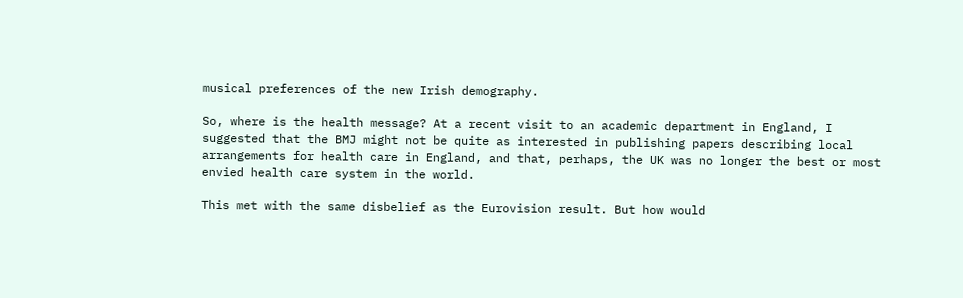musical preferences of the new Irish demography.

So, where is the health message? At a recent visit to an academic department in England, I suggested that the BMJ might not be quite as interested in publishing papers describing local arrangements for health care in England, and that, perhaps, the UK was no longer the best or most envied health care system in the world.

This met with the same disbelief as the Eurovision result. But how would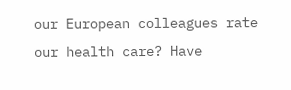our European colleagues rate our health care? Have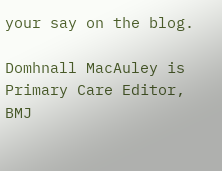your say on the blog.

Domhnall MacAuley is Primary Care Editor, BMJ